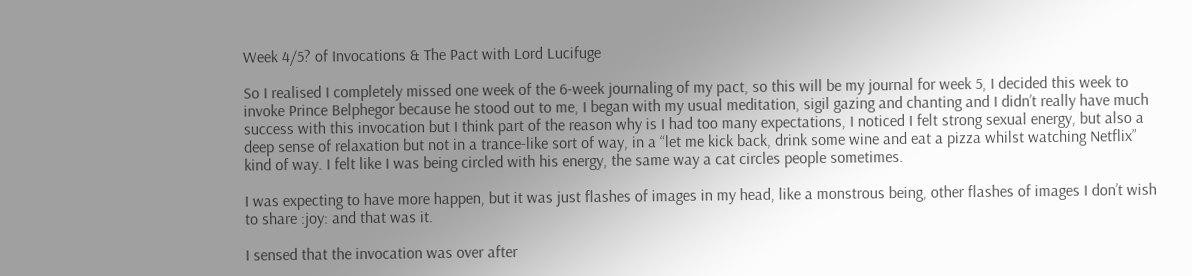Week 4/5? of Invocations & The Pact with Lord Lucifuge

So I realised I completely missed one week of the 6-week journaling of my pact, so this will be my journal for week 5, I decided this week to invoke Prince Belphegor because he stood out to me, I began with my usual meditation, sigil gazing and chanting and I didn’t really have much success with this invocation but I think part of the reason why is I had too many expectations, I noticed I felt strong sexual energy, but also a deep sense of relaxation but not in a trance-like sort of way, in a “let me kick back, drink some wine and eat a pizza whilst watching Netflix” kind of way. I felt like I was being circled with his energy, the same way a cat circles people sometimes.

I was expecting to have more happen, but it was just flashes of images in my head, like a monstrous being, other flashes of images I don’t wish to share :joy: and that was it.

I sensed that the invocation was over after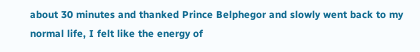about 30 minutes and thanked Prince Belphegor and slowly went back to my normal life, I felt like the energy of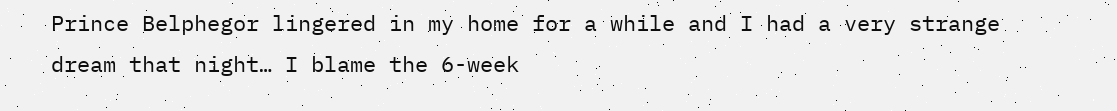Prince Belphegor lingered in my home for a while and I had a very strange dream that night… I blame the 6-week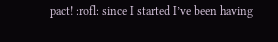pact! :rofl: since I started I’ve been having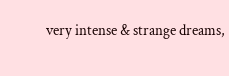very intense & strange dreams,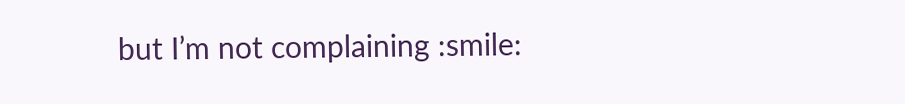but I’m not complaining :smile: